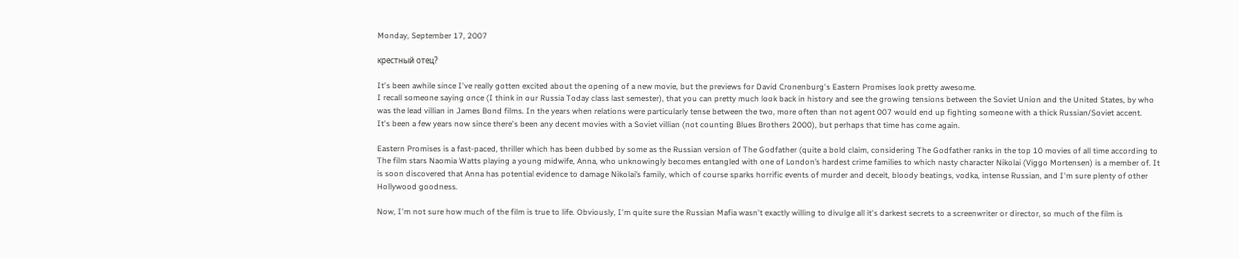Monday, September 17, 2007

крестный отец?

It's been awhile since I've really gotten excited about the opening of a new movie, but the previews for David Cronenburg's Eastern Promises look pretty awesome.
I recall someone saying once (I think in our Russia Today class last semester), that you can pretty much look back in history and see the growing tensions between the Soviet Union and the United States, by who was the lead villian in James Bond films. In the years when relations were particularly tense between the two, more often than not agent 007 would end up fighting someone with a thick Russian/Soviet accent.
It's been a few years now since there's been any decent movies with a Soviet villian (not counting Blues Brothers 2000), but perhaps that time has come again.

Eastern Promises is a fast-paced, thriller which has been dubbed by some as the Russian version of The Godfather (quite a bold claim, considering The Godfather ranks in the top 10 movies of all time according to
The film stars Naomia Watts playing a young midwife, Anna, who unknowingly becomes entangled with one of London’s hardest crime families to which nasty character Nikolai (Viggo Mortensen) is a member of. It is soon discovered that Anna has potential evidence to damage Nikolai’s family, which of course sparks horrific events of murder and deceit, bloody beatings, vodka, intense Russian, and I'm sure plenty of other Hollywood goodness.

Now, I'm not sure how much of the film is true to life. Obviously, I'm quite sure the Russian Mafia wasn't exactly willing to divulge all it's darkest secrets to a screenwriter or director, so much of the film is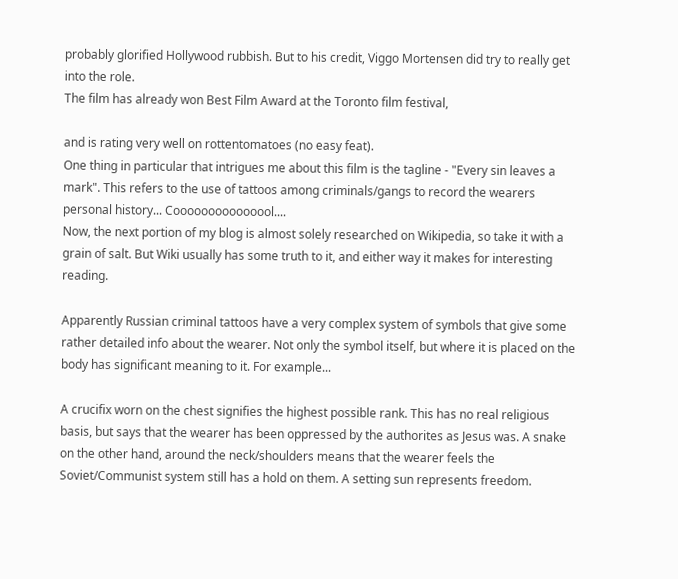probably glorified Hollywood rubbish. But to his credit, Viggo Mortensen did try to really get into the role.
The film has already won Best Film Award at the Toronto film festival,

and is rating very well on rottentomatoes (no easy feat).
One thing in particular that intrigues me about this film is the tagline - "Every sin leaves a mark". This refers to the use of tattoos among criminals/gangs to record the wearers personal history... Cooooooooooooool....
Now, the next portion of my blog is almost solely researched on Wikipedia, so take it with a grain of salt. But Wiki usually has some truth to it, and either way it makes for interesting reading.

Apparently Russian criminal tattoos have a very complex system of symbols that give some rather detailed info about the wearer. Not only the symbol itself, but where it is placed on the body has significant meaning to it. For example...

A crucifix worn on the chest signifies the highest possible rank. This has no real religious basis, but says that the wearer has been oppressed by the authorites as Jesus was. A snake on the other hand, around the neck/shoulders means that the wearer feels the Soviet/Communist system still has a hold on them. A setting sun represents freedom.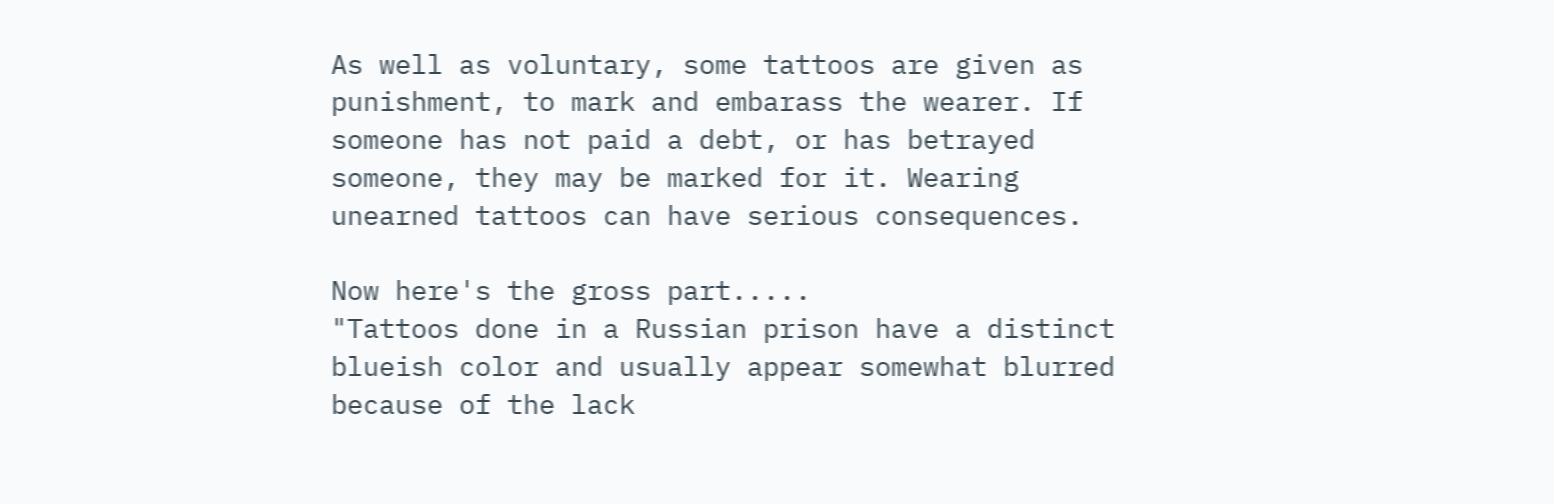As well as voluntary, some tattoos are given as punishment, to mark and embarass the wearer. If someone has not paid a debt, or has betrayed someone, they may be marked for it. Wearing unearned tattoos can have serious consequences.

Now here's the gross part.....
"Tattoos done in a Russian prison have a distinct blueish color and usually appear somewhat blurred because of the lack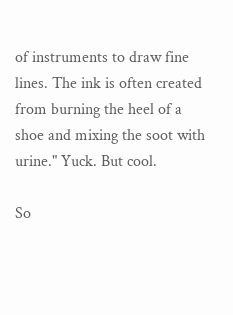of instruments to draw fine lines. The ink is often created from burning the heel of a shoe and mixing the soot with urine." Yuck. But cool.

So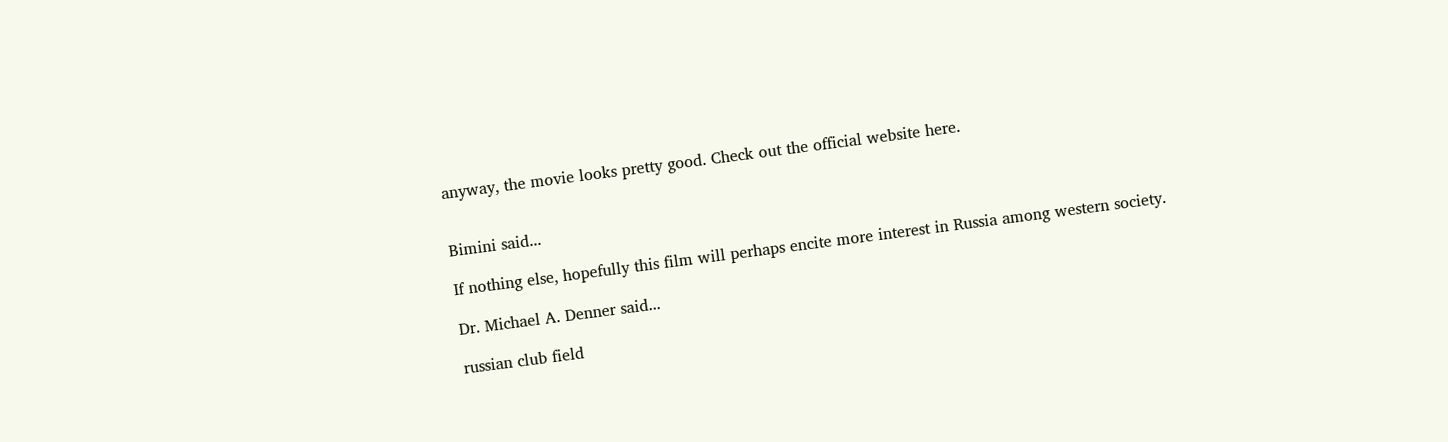anyway, the movie looks pretty good. Check out the official website here.


Bimini said...

If nothing else, hopefully this film will perhaps encite more interest in Russia among western society.

Dr. Michael A. Denner said...

russian club field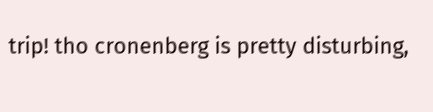trip! tho cronenberg is pretty disturbing,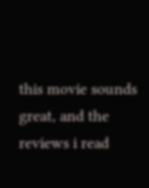this movie sounds great, and the reviews i read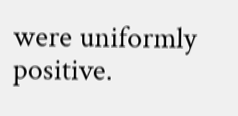were uniformly positive.